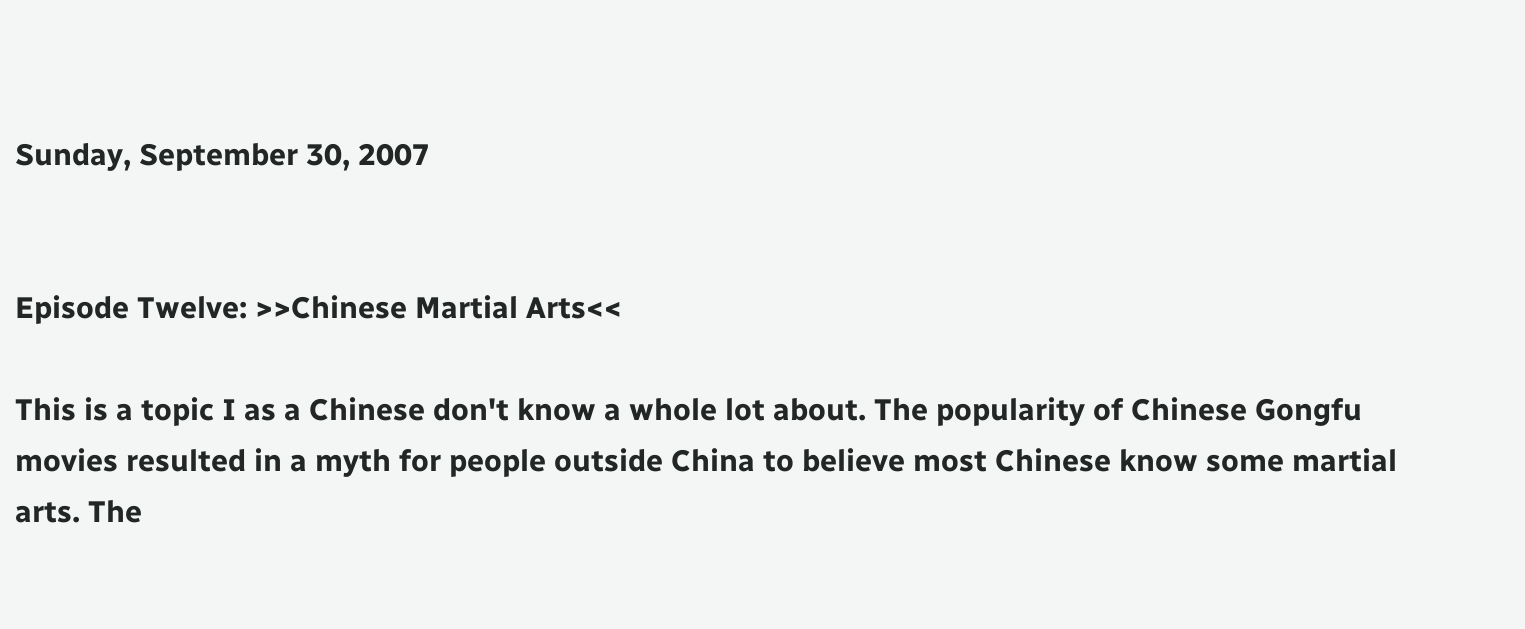Sunday, September 30, 2007


Episode Twelve: >>Chinese Martial Arts<<

This is a topic I as a Chinese don't know a whole lot about. The popularity of Chinese Gongfu movies resulted in a myth for people outside China to believe most Chinese know some martial arts. The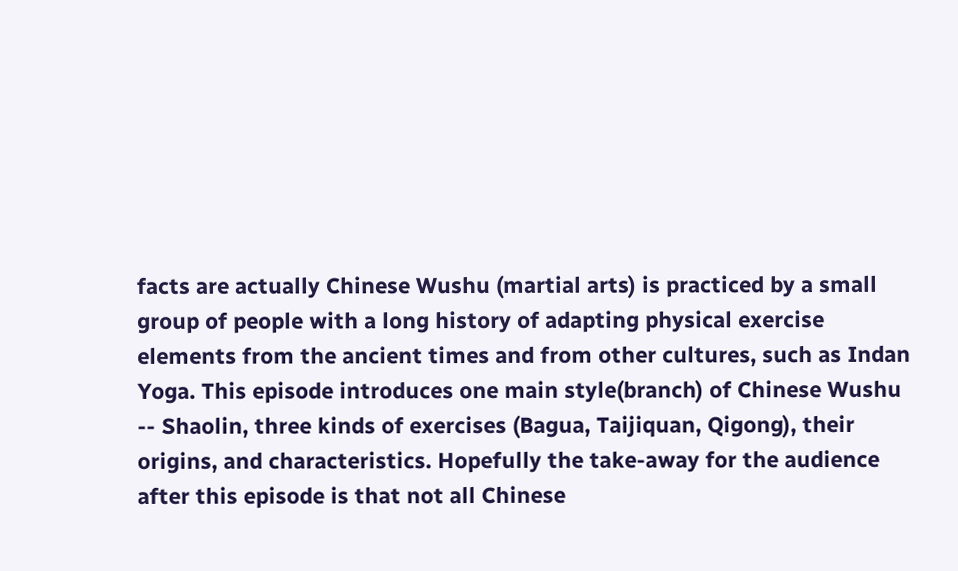facts are actually Chinese Wushu (martial arts) is practiced by a small group of people with a long history of adapting physical exercise elements from the ancient times and from other cultures, such as Indan Yoga. This episode introduces one main style(branch) of Chinese Wushu -- Shaolin, three kinds of exercises (Bagua, Taijiquan, Qigong), their origins, and characteristics. Hopefully the take-away for the audience after this episode is that not all Chinese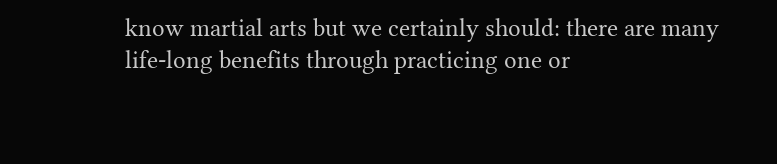know martial arts but we certainly should: there are many life-long benefits through practicing one or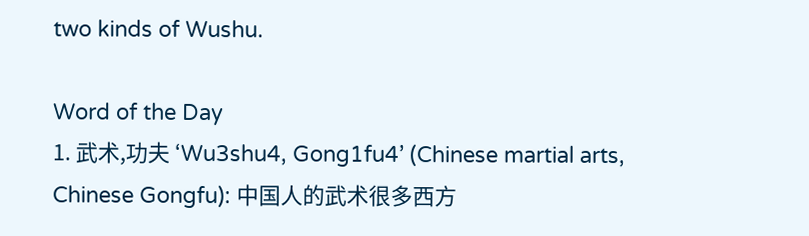two kinds of Wushu.

Word of the Day
1. 武术,功夫 ‘Wu3shu4, Gong1fu4’ (Chinese martial arts, Chinese Gongfu): 中国人的武术很多西方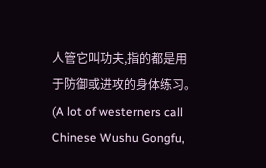人管它叫功夫,指的都是用于防御或进攻的身体练习。(A lot of westerners call Chinese Wushu Gongfu,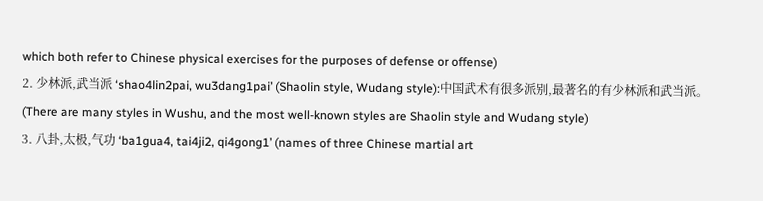which both refer to Chinese physical exercises for the purposes of defense or offense)
2. 少林派,武当派 ‘shao4lin2pai, wu3dang1pai’ (Shaolin style, Wudang style):中国武术有很多派别,最著名的有少林派和武当派。(There are many styles in Wushu, and the most well-known styles are Shaolin style and Wudang style)
3. 八卦,太极,气功 ‘ba1gua4, tai4ji2, qi4gong1’ (names of three Chinese martial art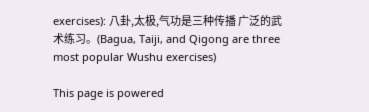exercises): 八卦,太极,气功是三种传播 广泛的武术练习。(Bagua, Taiji, and Qigong are three most popular Wushu exercises)

This page is powered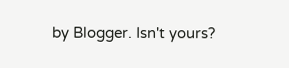by Blogger. Isn't yours?